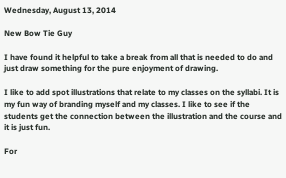Wednesday, August 13, 2014

New Bow Tie Guy

I have found it helpful to take a break from all that is needed to do and just draw something for the pure enjoyment of drawing.

I like to add spot illustrations that relate to my classes on the syllabi. It is my fun way of branding myself and my classes. I like to see if the students get the connection between the illustration and the course and it is just fun.

For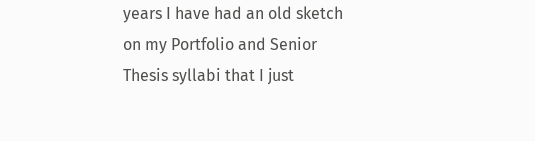years I have had an old sketch on my Portfolio and Senior Thesis syllabi that I just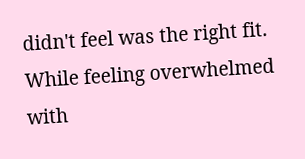didn't feel was the right fit. While feeling overwhelmed with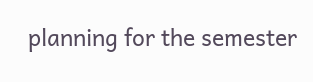planning for the semester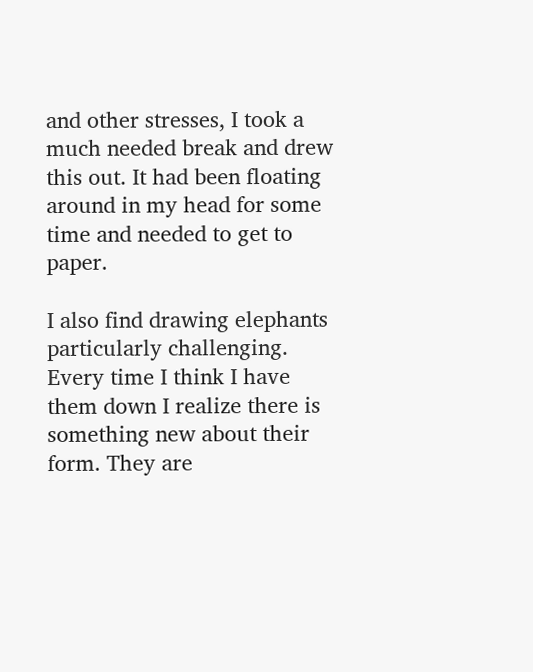and other stresses, I took a much needed break and drew this out. It had been floating around in my head for some time and needed to get to paper.

I also find drawing elephants particularly challenging. Every time I think I have them down I realize there is something new about their form. They are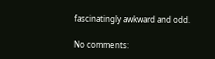fascinatingly awkward and odd.

No comments: